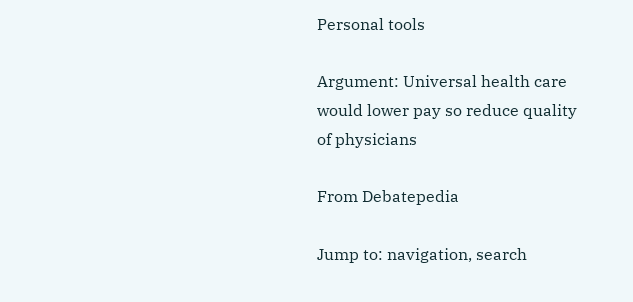Personal tools

Argument: Universal health care would lower pay so reduce quality of physicians

From Debatepedia

Jump to: navigation, search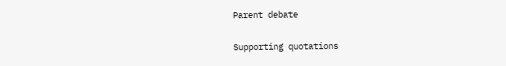Parent debate

Supporting quotations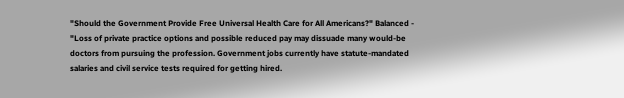"Should the Government Provide Free Universal Health Care for All Americans?" Balanced - "Loss of private practice options and possible reduced pay may dissuade many would-be doctors from pursuing the profession. Government jobs currently have statute-mandated salaries and civil service tests required for getting hired.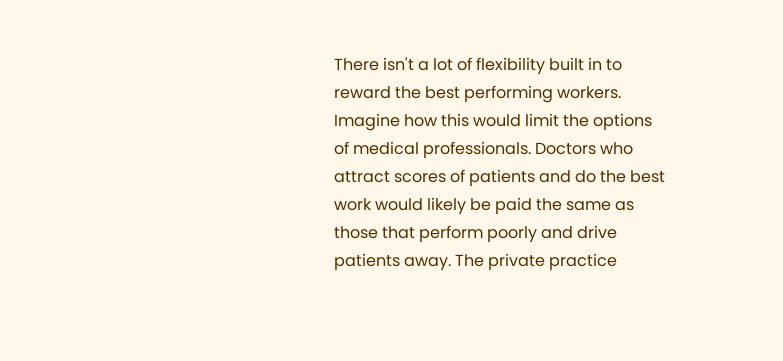There isn't a lot of flexibility built in to reward the best performing workers. Imagine how this would limit the options of medical professionals. Doctors who attract scores of patients and do the best work would likely be paid the same as those that perform poorly and drive patients away. The private practice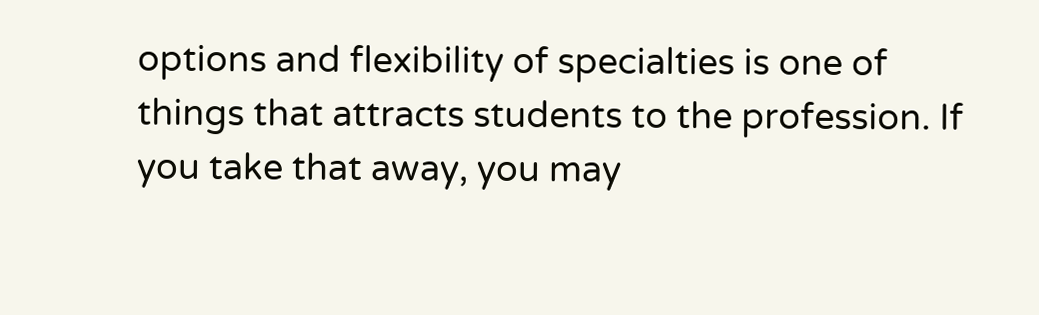options and flexibility of specialties is one of things that attracts students to the profession. If you take that away, you may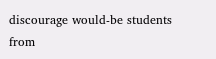discourage would-be students from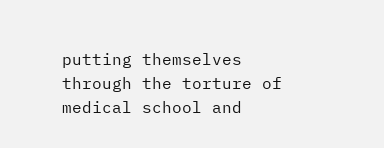putting themselves through the torture of medical school and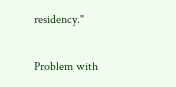residency."

Problem with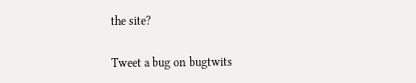the site?

Tweet a bug on bugtwits